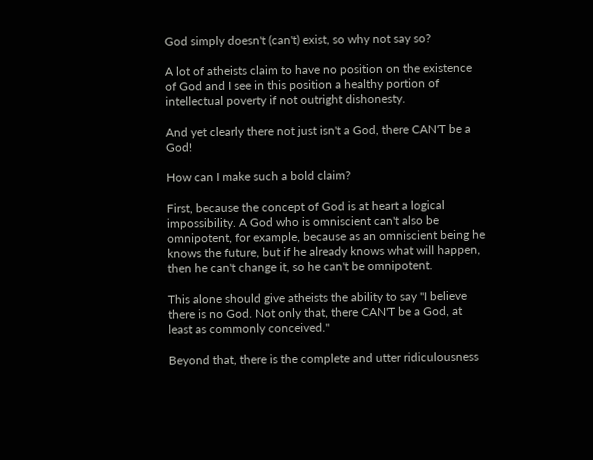God simply doesn't (can't) exist, so why not say so?

A lot of atheists claim to have no position on the existence of God and I see in this position a healthy portion of intellectual poverty if not outright dishonesty.

And yet clearly there not just isn't a God, there CAN'T be a God!

How can I make such a bold claim?

First, because the concept of God is at heart a logical impossibility. A God who is omniscient can't also be omnipotent, for example, because as an omniscient being he knows the future, but if he already knows what will happen, then he can't change it, so he can't be omnipotent.

This alone should give atheists the ability to say "I believe there is no God. Not only that, there CAN'T be a God, at least as commonly conceived."

Beyond that, there is the complete and utter ridiculousness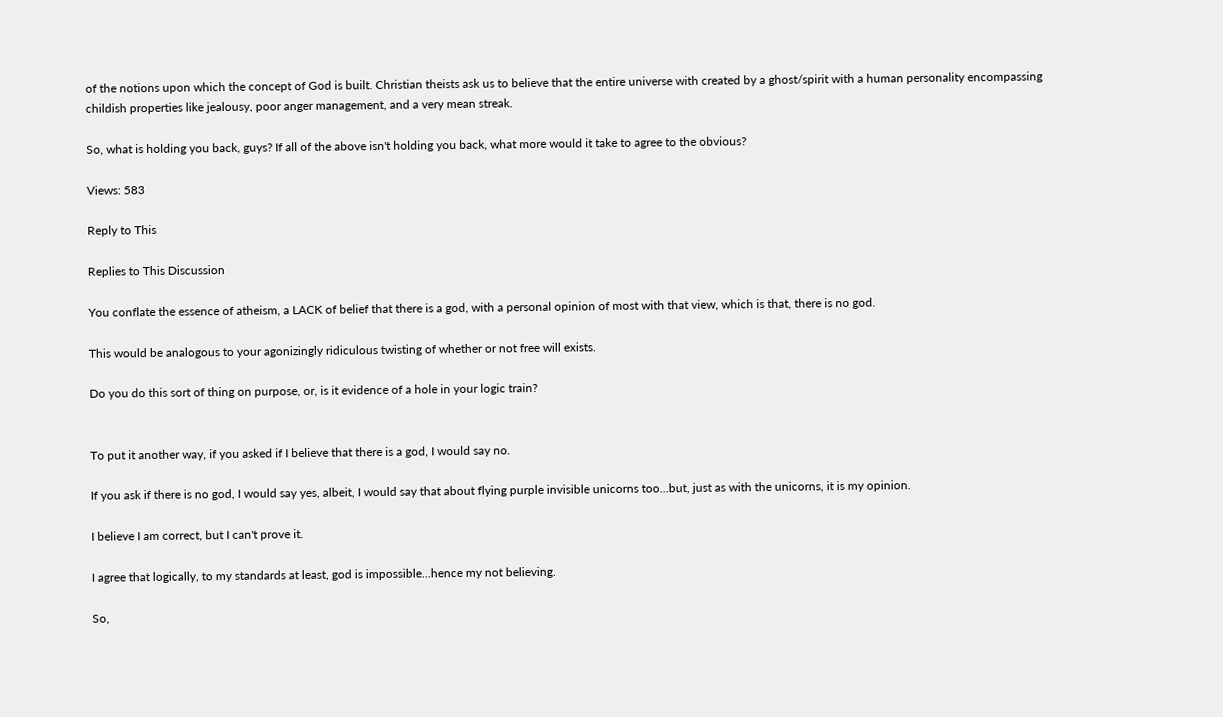of the notions upon which the concept of God is built. Christian theists ask us to believe that the entire universe with created by a ghost/spirit with a human personality encompassing childish properties like jealousy, poor anger management, and a very mean streak.

So, what is holding you back, guys? If all of the above isn't holding you back, what more would it take to agree to the obvious?

Views: 583

Reply to This

Replies to This Discussion

You conflate the essence of atheism, a LACK of belief that there is a god, with a personal opinion of most with that view, which is that, there is no god.

This would be analogous to your agonizingly ridiculous twisting of whether or not free will exists.

Do you do this sort of thing on purpose, or, is it evidence of a hole in your logic train?


To put it another way, if you asked if I believe that there is a god, I would say no.

If you ask if there is no god, I would say yes, albeit, I would say that about flying purple invisible unicorns too...but, just as with the unicorns, it is my opinion.

I believe I am correct, but I can't prove it.

I agree that logically, to my standards at least, god is impossible...hence my not believing.

So,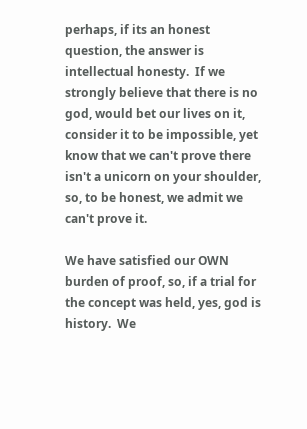perhaps, if its an honest question, the answer is intellectual honesty.  If we strongly believe that there is no god, would bet our lives on it, consider it to be impossible, yet know that we can't prove there isn't a unicorn on your shoulder, so, to be honest, we admit we can't prove it.

We have satisfied our OWN burden of proof, so, if a trial for the concept was held, yes, god is history.  We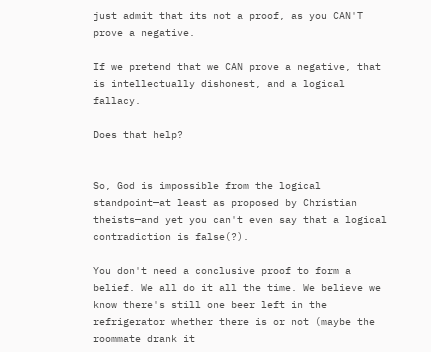just admit that its not a proof, as you CAN'T prove a negative.

If we pretend that we CAN prove a negative, that is intellectually dishonest, and a logical fallacy.

Does that help?


So, God is impossible from the logical standpoint—at least as proposed by Christian theists—and yet you can't even say that a logical contradiction is false(?).

You don't need a conclusive proof to form a belief. We all do it all the time. We believe we know there's still one beer left in the refrigerator whether there is or not (maybe the roommate drank it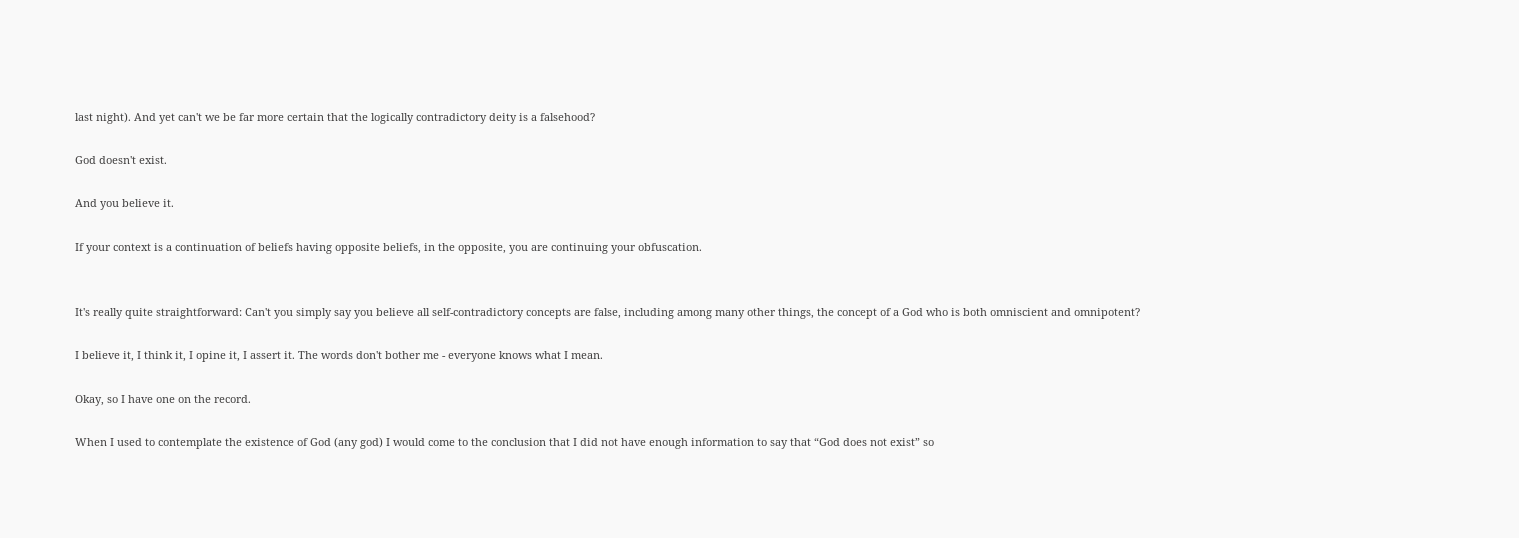last night). And yet can't we be far more certain that the logically contradictory deity is a falsehood?

God doesn't exist.

And you believe it.

If your context is a continuation of beliefs having opposite beliefs, in the opposite, you are continuing your obfuscation.


It's really quite straightforward: Can't you simply say you believe all self-contradictory concepts are false, including among many other things, the concept of a God who is both omniscient and omnipotent?

I believe it, I think it, I opine it, I assert it. The words don't bother me - everyone knows what I mean.

Okay, so I have one on the record.

When I used to contemplate the existence of God (any god) I would come to the conclusion that I did not have enough information to say that “God does not exist” so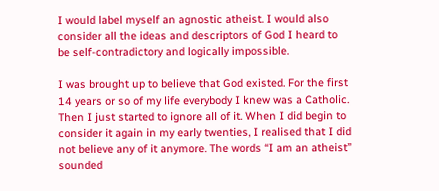I would label myself an agnostic atheist. I would also consider all the ideas and descriptors of God I heard to be self-contradictory and logically impossible.

I was brought up to believe that God existed. For the first 14 years or so of my life everybody I knew was a Catholic. Then I just started to ignore all of it. When I did begin to consider it again in my early twenties, I realised that I did not believe any of it anymore. The words “I am an atheist” sounded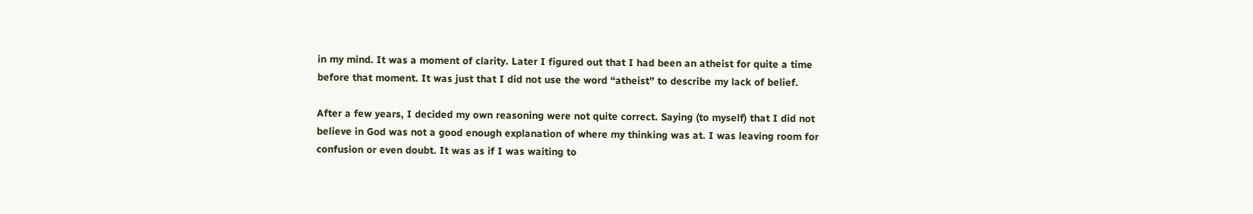in my mind. It was a moment of clarity. Later I figured out that I had been an atheist for quite a time before that moment. It was just that I did not use the word “atheist” to describe my lack of belief.

After a few years, I decided my own reasoning were not quite correct. Saying (to myself) that I did not believe in God was not a good enough explanation of where my thinking was at. I was leaving room for confusion or even doubt. It was as if I was waiting to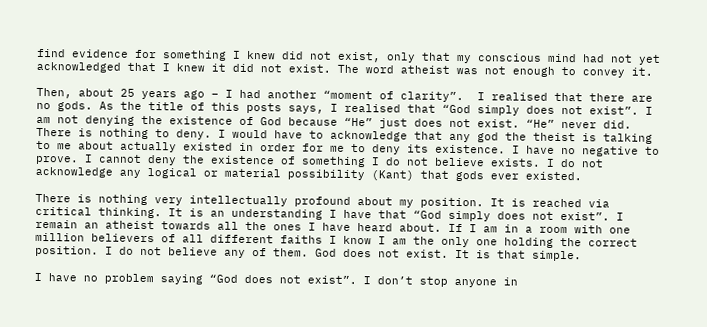find evidence for something I knew did not exist, only that my conscious mind had not yet acknowledged that I knew it did not exist. The word atheist was not enough to convey it.

Then, about 25 years ago – I had another “moment of clarity”.  I realised that there are no gods. As the title of this posts says, I realised that “God simply does not exist”. I am not denying the existence of God because “He” just does not exist. “He” never did. There is nothing to deny. I would have to acknowledge that any god the theist is talking to me about actually existed in order for me to deny its existence. I have no negative to prove. I cannot deny the existence of something I do not believe exists. I do not acknowledge any logical or material possibility (Kant) that gods ever existed.

There is nothing very intellectually profound about my position. It is reached via critical thinking. It is an understanding I have that “God simply does not exist”. I remain an atheist towards all the ones I have heard about. If I am in a room with one million believers of all different faiths I know I am the only one holding the correct position. I do not believe any of them. God does not exist. It is that simple.

I have no problem saying “God does not exist”. I don’t stop anyone in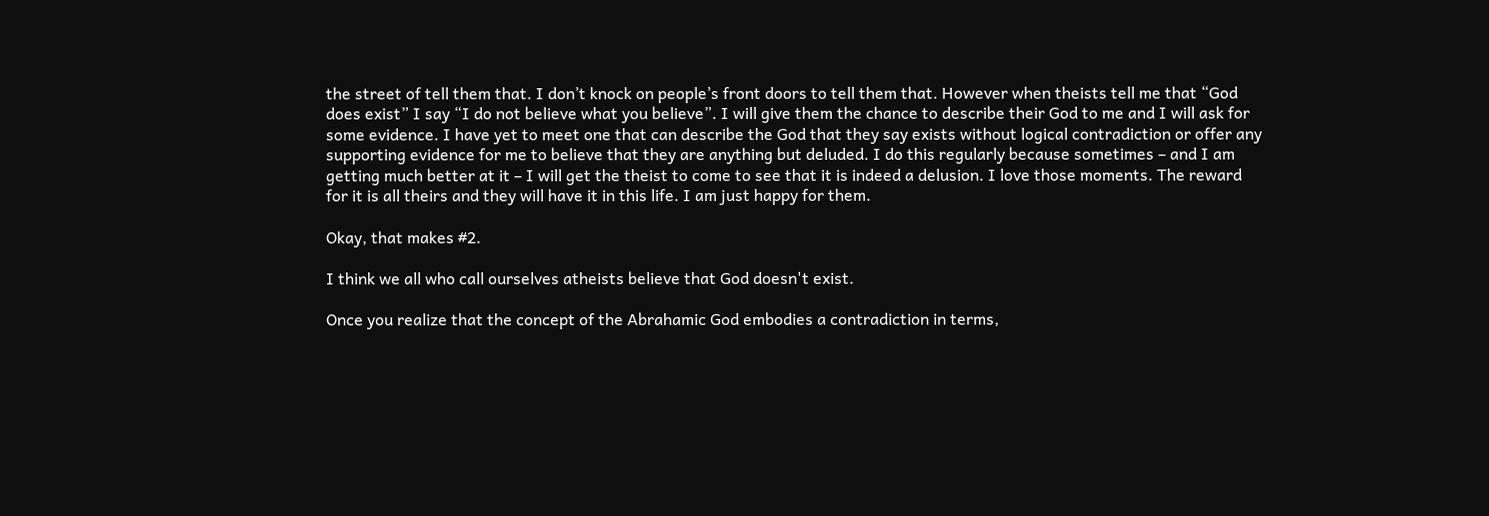the street of tell them that. I don’t knock on people’s front doors to tell them that. However when theists tell me that “God does exist” I say “I do not believe what you believe”. I will give them the chance to describe their God to me and I will ask for some evidence. I have yet to meet one that can describe the God that they say exists without logical contradiction or offer any supporting evidence for me to believe that they are anything but deluded. I do this regularly because sometimes – and I am getting much better at it – I will get the theist to come to see that it is indeed a delusion. I love those moments. The reward for it is all theirs and they will have it in this life. I am just happy for them.

Okay, that makes #2.

I think we all who call ourselves atheists believe that God doesn't exist.

Once you realize that the concept of the Abrahamic God embodies a contradiction in terms,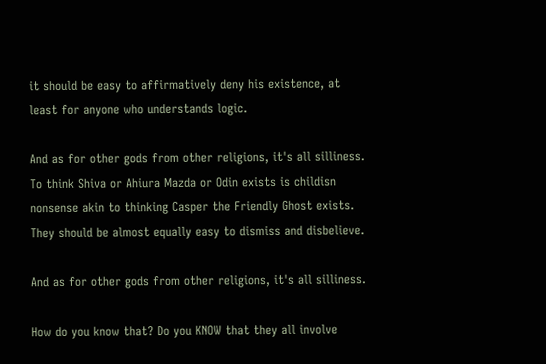it should be easy to affirmatively deny his existence, at least for anyone who understands logic.

And as for other gods from other religions, it's all silliness. To think Shiva or Ahiura Mazda or Odin exists is childisn nonsense akin to thinking Casper the Friendly Ghost exists. They should be almost equally easy to dismiss and disbelieve.

And as for other gods from other religions, it's all silliness.

How do you know that? Do you KNOW that they all involve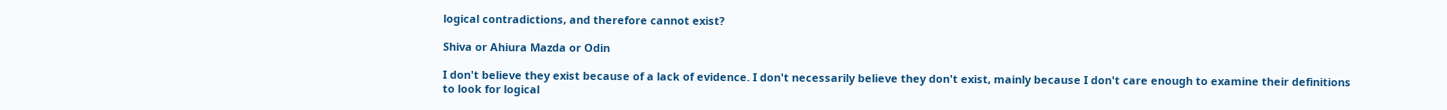logical contradictions, and therefore cannot exist?

Shiva or Ahiura Mazda or Odin

I don't believe they exist because of a lack of evidence. I don't necessarily believe they don't exist, mainly because I don't care enough to examine their definitions to look for logical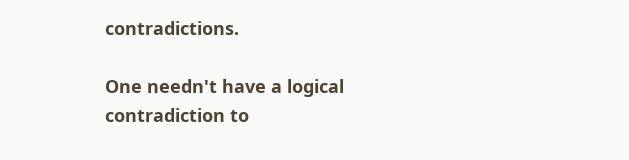contradictions.

One needn't have a logical contradiction to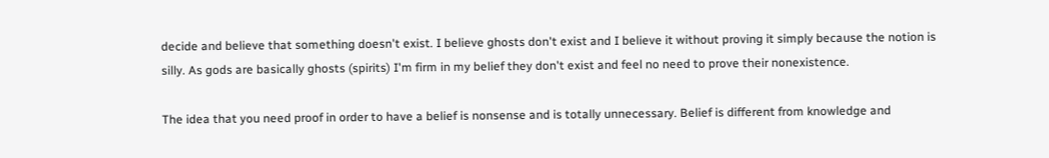decide and believe that something doesn't exist. I believe ghosts don't exist and I believe it without proving it simply because the notion is silly. As gods are basically ghosts (spirits) I'm firm in my belief they don't exist and feel no need to prove their nonexistence.

The idea that you need proof in order to have a belief is nonsense and is totally unnecessary. Belief is different from knowledge and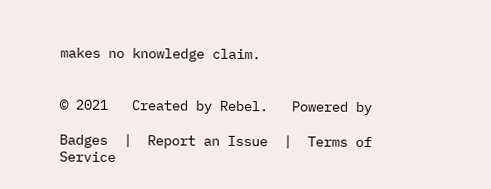makes no knowledge claim.


© 2021   Created by Rebel.   Powered by

Badges  |  Report an Issue  |  Terms of Service